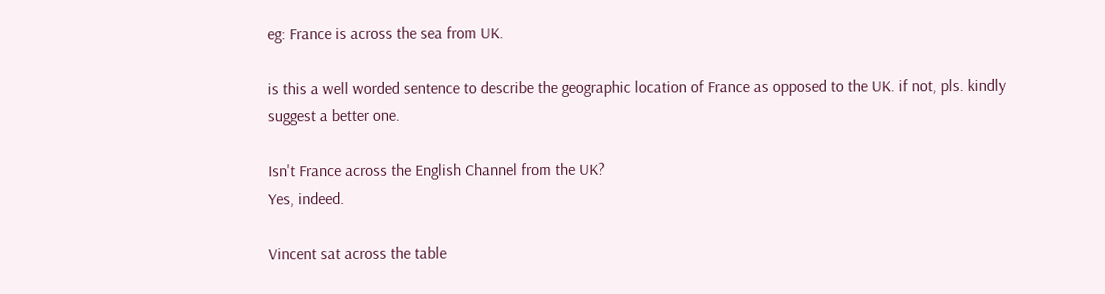eg: France is across the sea from UK.

is this a well worded sentence to describe the geographic location of France as opposed to the UK. if not, pls. kindly suggest a better one.

Isn't France across the English Channel from the UK?
Yes, indeed.

Vincent sat across the table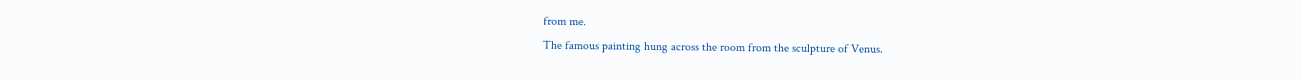from me.
The famous painting hung across the room from the sculpture of Venus.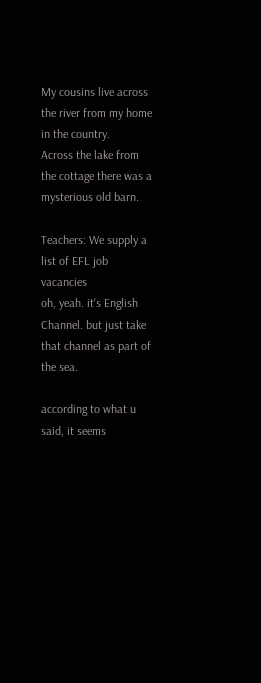My cousins live across the river from my home in the country.
Across the lake from the cottage there was a mysterious old barn.

Teachers: We supply a list of EFL job vacancies
oh, yeah. it's English Channel. but just take that channel as part of the sea.

according to what u said, it seems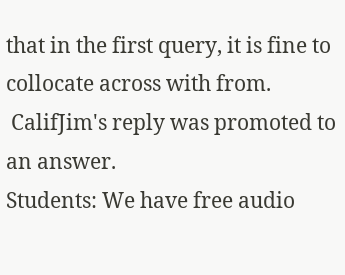that in the first query, it is fine to collocate across with from.
 CalifJim's reply was promoted to an answer.
Students: We have free audio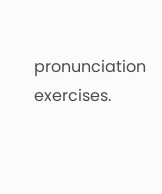pronunciation exercises.